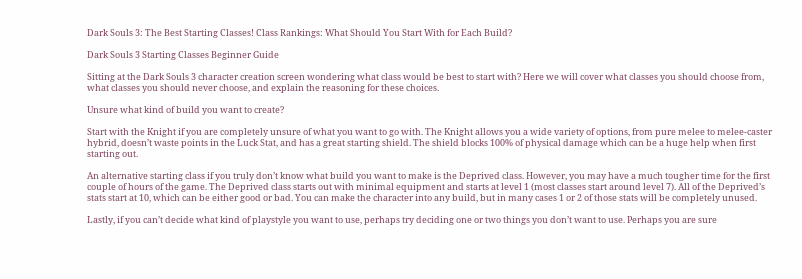Dark Souls 3: The Best Starting Classes! Class Rankings: What Should You Start With for Each Build?

Dark Souls 3 Starting Classes Beginner Guide

Sitting at the Dark Souls 3 character creation screen wondering what class would be best to start with? Here we will cover what classes you should choose from, what classes you should never choose, and explain the reasoning for these choices.

Unsure what kind of build you want to create?

Start with the Knight if you are completely unsure of what you want to go with. The Knight allows you a wide variety of options, from pure melee to melee-caster hybrid, doesn’t waste points in the Luck Stat, and has a great starting shield. The shield blocks 100% of physical damage which can be a huge help when first starting out.

An alternative starting class if you truly don’t know what build you want to make is the Deprived class. However, you may have a much tougher time for the first couple of hours of the game. The Deprived class starts out with minimal equipment and starts at level 1 (most classes start around level 7). All of the Deprived’s stats start at 10, which can be either good or bad. You can make the character into any build, but in many cases 1 or 2 of those stats will be completely unused.

Lastly, if you can’t decide what kind of playstyle you want to use, perhaps try deciding one or two things you don’t want to use. Perhaps you are sure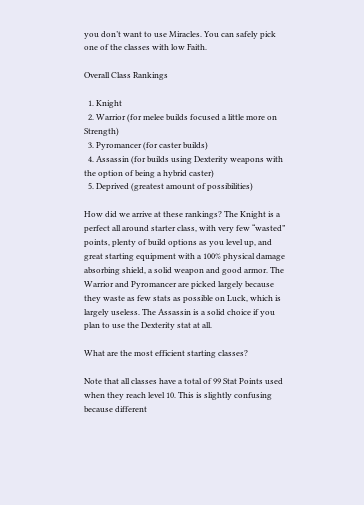you don’t want to use Miracles. You can safely pick one of the classes with low Faith.

Overall Class Rankings

  1. Knight
  2. Warrior (for melee builds focused a little more on Strength)
  3. Pyromancer (for caster builds)
  4. Assassin (for builds using Dexterity weapons with the option of being a hybrid caster)
  5. Deprived (greatest amount of possibilities)

How did we arrive at these rankings? The Knight is a perfect all around starter class, with very few “wasted” points, plenty of build options as you level up, and great starting equipment with a 100% physical damage absorbing shield, a solid weapon and good armor. The Warrior and Pyromancer are picked largely because they waste as few stats as possible on Luck, which is largely useless. The Assassin is a solid choice if you plan to use the Dexterity stat at all.

What are the most efficient starting classes?

Note that all classes have a total of 99 Stat Points used when they reach level 10. This is slightly confusing because different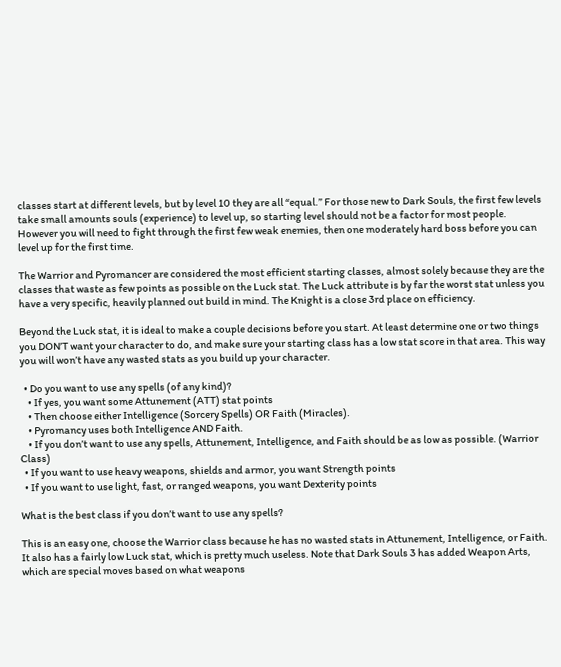classes start at different levels, but by level 10 they are all “equal.” For those new to Dark Souls, the first few levels take small amounts souls (experience) to level up, so starting level should not be a factor for most people. However you will need to fight through the first few weak enemies, then one moderately hard boss before you can level up for the first time.

The Warrior and Pyromancer are considered the most efficient starting classes, almost solely because they are the classes that waste as few points as possible on the Luck stat. The Luck attribute is by far the worst stat unless you have a very specific, heavily planned out build in mind. The Knight is a close 3rd place on efficiency.

Beyond the Luck stat, it is ideal to make a couple decisions before you start. At least determine one or two things you DON’T want your character to do, and make sure your starting class has a low stat score in that area. This way you will won’t have any wasted stats as you build up your character.

  • Do you want to use any spells (of any kind)?
    • If yes, you want some Attunement (ATT) stat points
    • Then choose either Intelligence (Sorcery Spells) OR Faith (Miracles).
    • Pyromancy uses both Intelligence AND Faith.
    • If you don’t want to use any spells, Attunement, Intelligence, and Faith should be as low as possible. (Warrior Class)
  • If you want to use heavy weapons, shields and armor, you want Strength points
  • If you want to use light, fast, or ranged weapons, you want Dexterity points

What is the best class if you don’t want to use any spells?

This is an easy one, choose the Warrior class because he has no wasted stats in Attunement, Intelligence, or Faith. It also has a fairly low Luck stat, which is pretty much useless. Note that Dark Souls 3 has added Weapon Arts, which are special moves based on what weapons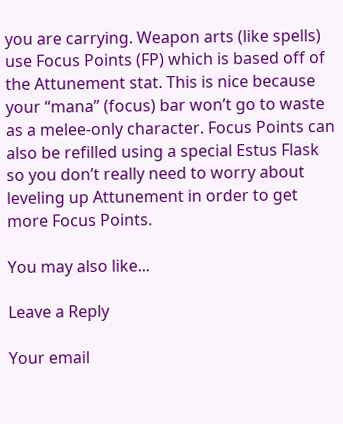you are carrying. Weapon arts (like spells) use Focus Points (FP) which is based off of the Attunement stat. This is nice because your “mana” (focus) bar won’t go to waste as a melee-only character. Focus Points can also be refilled using a special Estus Flask so you don’t really need to worry about leveling up Attunement in order to get more Focus Points.

You may also like...

Leave a Reply

Your email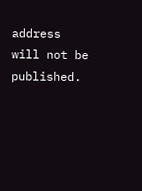address will not be published.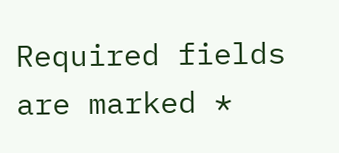Required fields are marked *